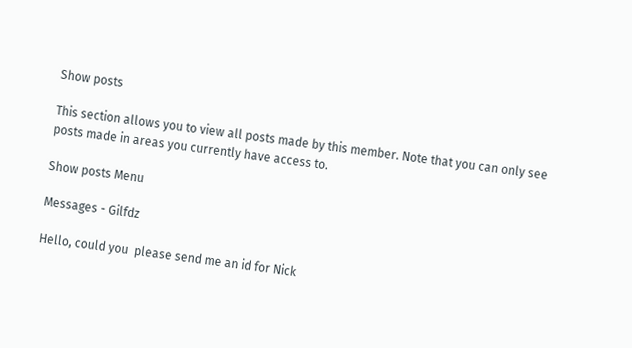Show posts

This section allows you to view all posts made by this member. Note that you can only see posts made in areas you currently have access to.

Show posts Menu

Messages - Gilfdz

Hello, could you  please send me an id for Nick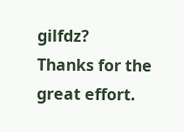gilfdz?
Thanks for the great effort.